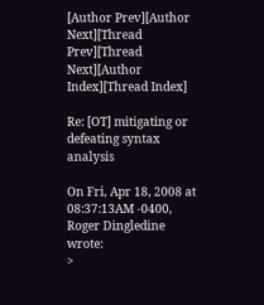[Author Prev][Author Next][Thread Prev][Thread Next][Author Index][Thread Index]

Re: [OT] mitigating or defeating syntax analysis

On Fri, Apr 18, 2008 at 08:37:13AM -0400, Roger Dingledine wrote:
>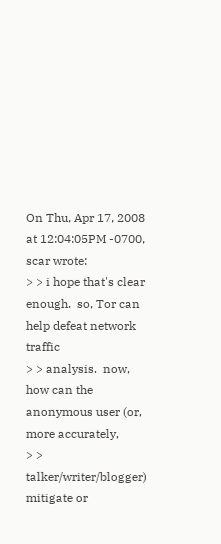On Thu, Apr 17, 2008 at 12:04:05PM -0700, scar wrote:
> > i hope that's clear enough.  so, Tor can help defeat network traffic
> > analysis.  now, how can the anonymous user (or, more accurately,
> > talker/writer/blogger) mitigate or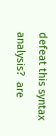defeat this syntax analysis?  are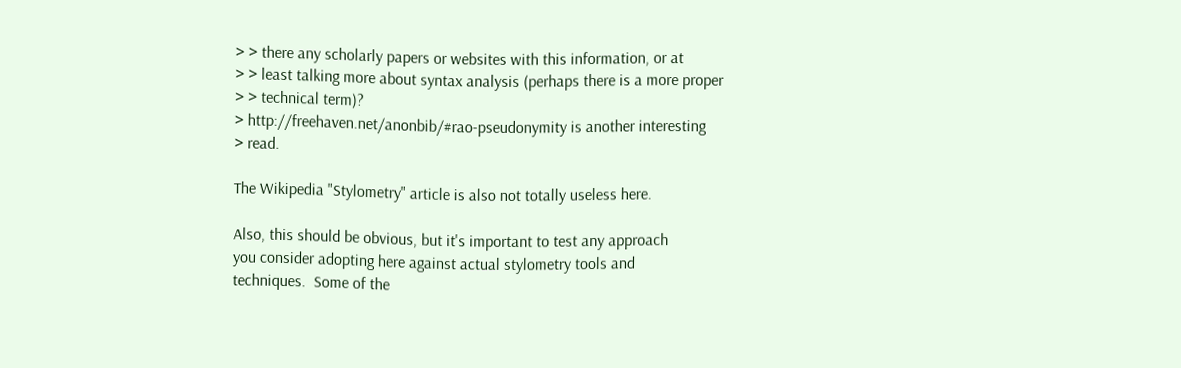> > there any scholarly papers or websites with this information, or at
> > least talking more about syntax analysis (perhaps there is a more proper
> > technical term)?
> http://freehaven.net/anonbib/#rao-pseudonymity is another interesting
> read.

The Wikipedia "Stylometry" article is also not totally useless here.

Also, this should be obvious, but it's important to test any approach
you consider adopting here against actual stylometry tools and
techniques.  Some of the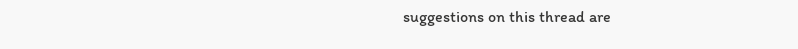suggestions on this thread are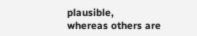plausible,
whereas others are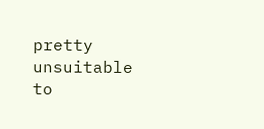pretty unsuitable to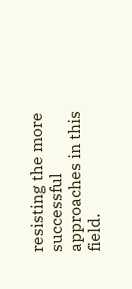resisting the more successful
approaches in this field.